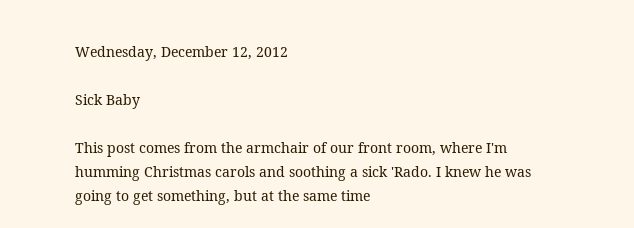Wednesday, December 12, 2012

Sick Baby

This post comes from the armchair of our front room, where I'm humming Christmas carols and soothing a sick 'Rado. I knew he was going to get something, but at the same time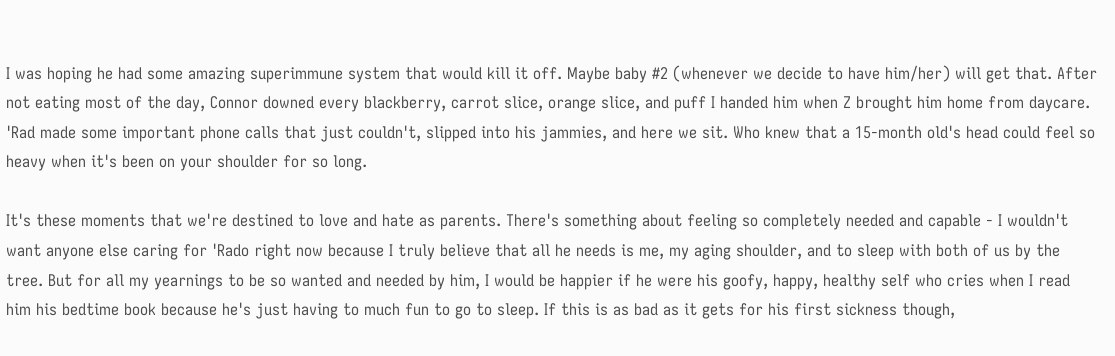I was hoping he had some amazing superimmune system that would kill it off. Maybe baby #2 (whenever we decide to have him/her) will get that. After not eating most of the day, Connor downed every blackberry, carrot slice, orange slice, and puff I handed him when Z brought him home from daycare.  'Rad made some important phone calls that just couldn't, slipped into his jammies, and here we sit. Who knew that a 15-month old's head could feel so heavy when it's been on your shoulder for so long.

It's these moments that we're destined to love and hate as parents. There's something about feeling so completely needed and capable - I wouldn't want anyone else caring for 'Rado right now because I truly believe that all he needs is me, my aging shoulder, and to sleep with both of us by the tree. But for all my yearnings to be so wanted and needed by him, I would be happier if he were his goofy, happy, healthy self who cries when I read him his bedtime book because he's just having to much fun to go to sleep. If this is as bad as it gets for his first sickness though,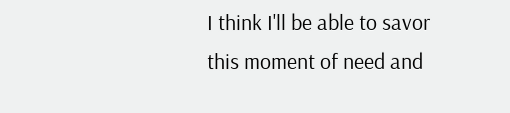I think I'll be able to savor this moment of need and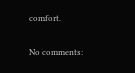comfort.

No comments: